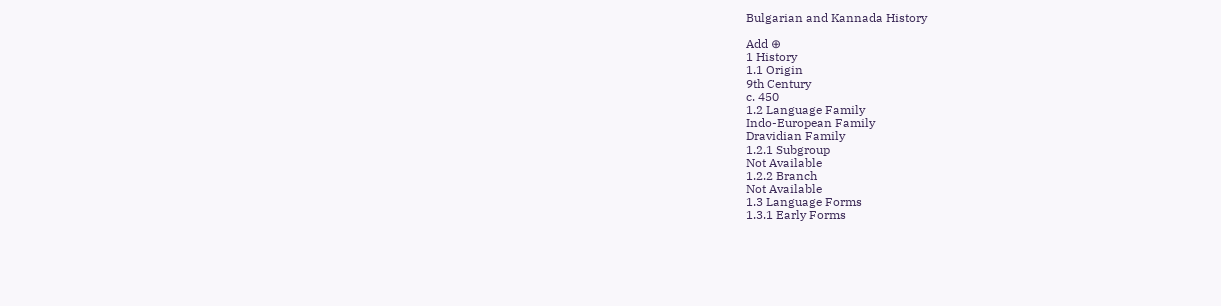Bulgarian and Kannada History

Add ⊕
1 History
1.1 Origin
9th Century
c. 450
1.2 Language Family
Indo-European Family
Dravidian Family
1.2.1 Subgroup
Not Available
1.2.2 Branch
Not Available
1.3 Language Forms
1.3.1 Early Forms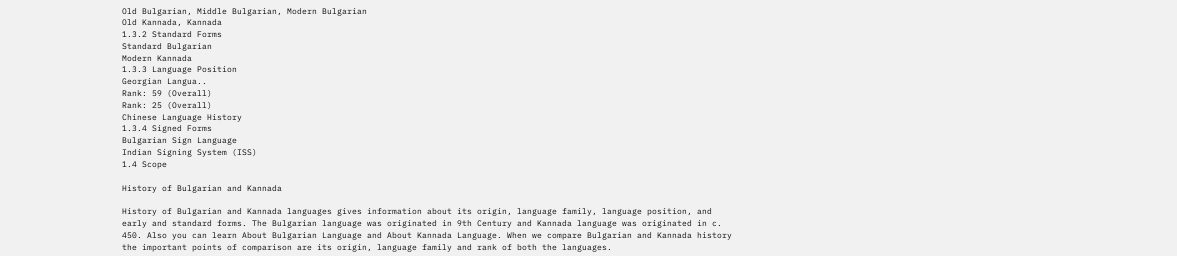Old Bulgarian, Middle Bulgarian, Modern Bulgarian
Old Kannada, Kannada
1.3.2 Standard Forms
Standard Bulgarian
Modern Kannada
1.3.3 Language Position
Georgian Langua..
Rank: 59 (Overall)
Rank: 25 (Overall)
Chinese Language History
1.3.4 Signed Forms
Bulgarian Sign Language
Indian Signing System (ISS)
1.4 Scope

History of Bulgarian and Kannada

History of Bulgarian and Kannada languages gives information about its origin, language family, language position, and early and standard forms. The Bulgarian language was originated in 9th Century and Kannada language was originated in c. 450. Also you can learn About Bulgarian Language and About Kannada Language. When we compare Bulgarian and Kannada history the important points of comparison are its origin, language family and rank of both the languages.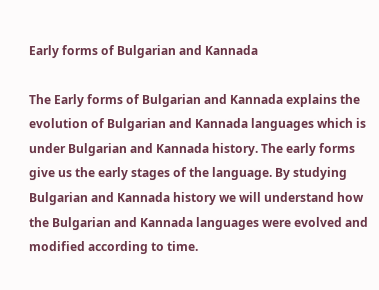Early forms of Bulgarian and Kannada

The Early forms of Bulgarian and Kannada explains the evolution of Bulgarian and Kannada languages which is under Bulgarian and Kannada history. The early forms give us the early stages of the language. By studying Bulgarian and Kannada history we will understand how the Bulgarian and Kannada languages were evolved and modified according to time.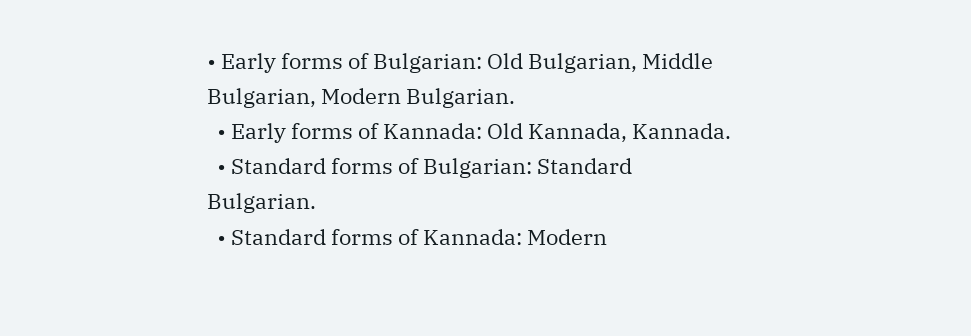• Early forms of Bulgarian: Old Bulgarian, Middle Bulgarian, Modern Bulgarian.
  • Early forms of Kannada: Old Kannada, Kannada.
  • Standard forms of Bulgarian: Standard Bulgarian.
  • Standard forms of Kannada: Modern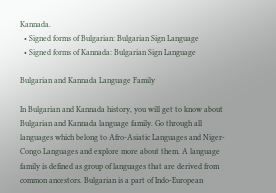Kannada.
  • Signed forms of Bulgarian: Bulgarian Sign Language
  • Signed forms of Kannada: Bulgarian Sign Language

Bulgarian and Kannada Language Family

In Bulgarian and Kannada history, you will get to know about Bulgarian and Kannada language family. Go through all languages which belong to Afro-Asiatic Languages and Niger-Congo Languages and explore more about them. A language family is defined as group of languages that are derived from common ancestors. Bulgarian is a part of Indo-European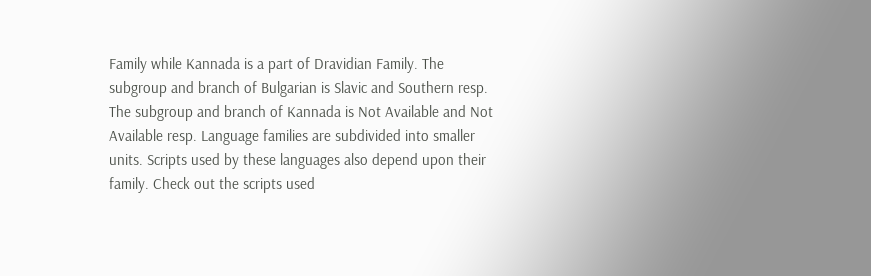Family while Kannada is a part of Dravidian Family. The subgroup and branch of Bulgarian is Slavic and Southern resp. The subgroup and branch of Kannada is Not Available and Not Available resp. Language families are subdivided into smaller units. Scripts used by these languages also depend upon their family. Check out the scripts used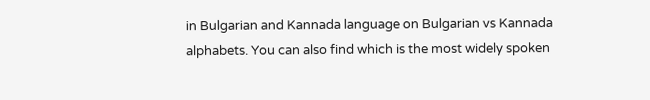in Bulgarian and Kannada language on Bulgarian vs Kannada alphabets. You can also find which is the most widely spoken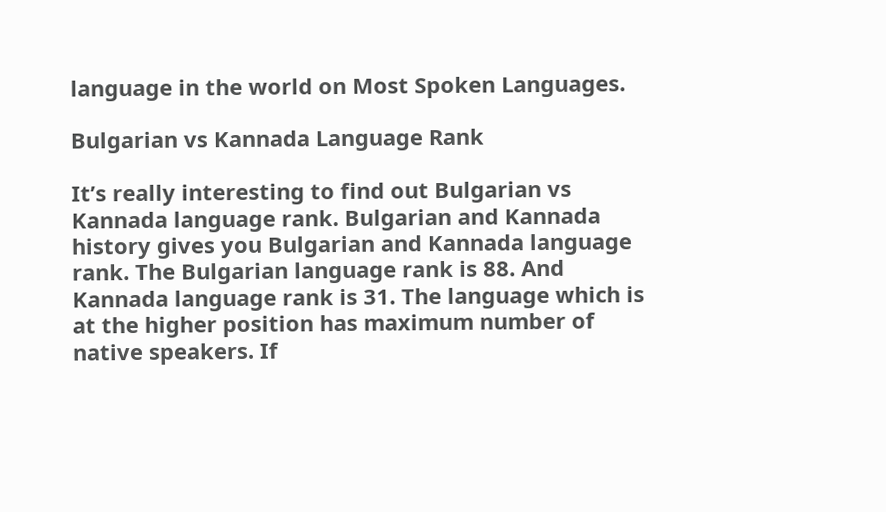language in the world on Most Spoken Languages.

Bulgarian vs Kannada Language Rank

It’s really interesting to find out Bulgarian vs Kannada language rank. Bulgarian and Kannada history gives you Bulgarian and Kannada language rank. The Bulgarian language rank is 88. And Kannada language rank is 31. The language which is at the higher position has maximum number of native speakers. If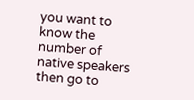you want to know the number of native speakers then go to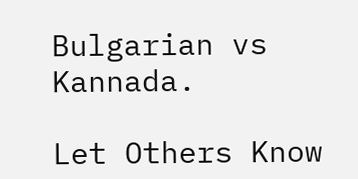Bulgarian vs Kannada.

Let Others Know